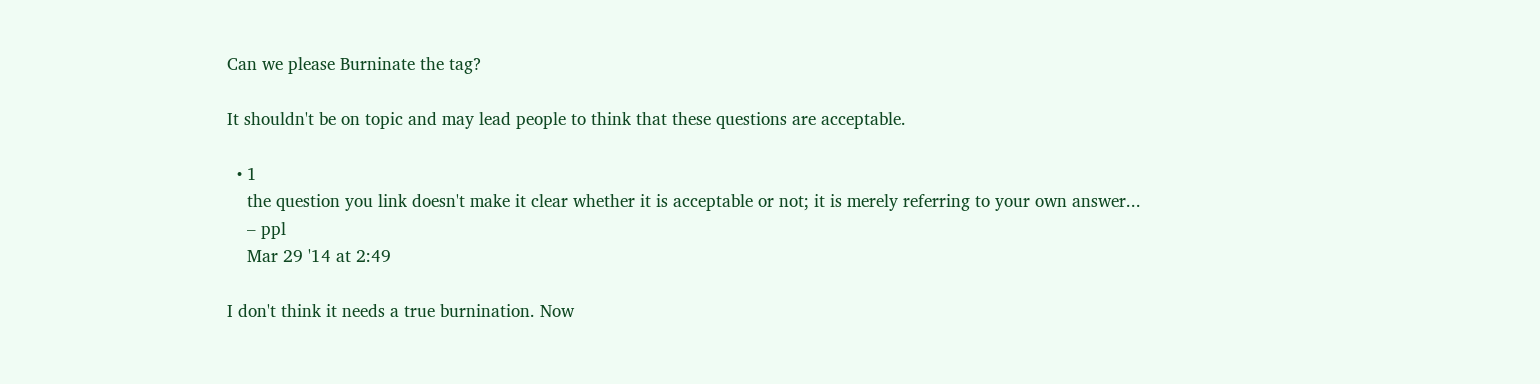Can we please Burninate the tag?

It shouldn't be on topic and may lead people to think that these questions are acceptable.

  • 1
    the question you link doesn't make it clear whether it is acceptable or not; it is merely referring to your own answer...
    – ppl
    Mar 29 '14 at 2:49

I don't think it needs a true burnination. Now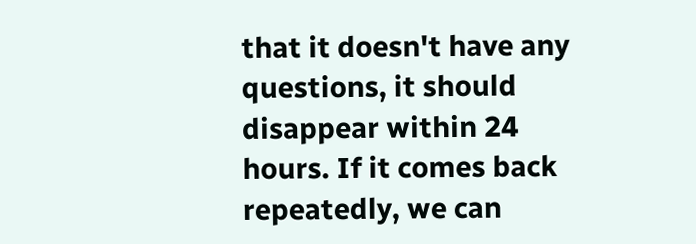that it doesn't have any questions, it should disappear within 24 hours. If it comes back repeatedly, we can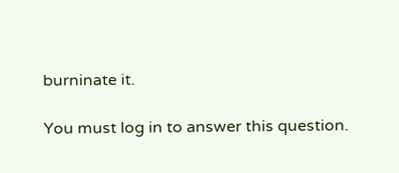burninate it.

You must log in to answer this question.